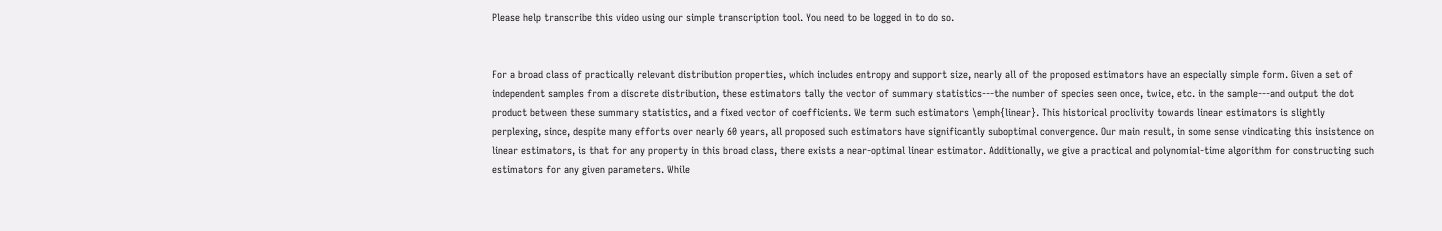Please help transcribe this video using our simple transcription tool. You need to be logged in to do so.


For a broad class of practically relevant distribution properties, which includes entropy and support size, nearly all of the proposed estimators have an especially simple form. Given a set of independent samples from a discrete distribution, these estimators tally the vector of summary statistics---the number of species seen once, twice, etc. in the sample---and output the dot product between these summary statistics, and a fixed vector of coefficients. We term such estimators \emph{linear}. This historical proclivity towards linear estimators is slightly perplexing, since, despite many efforts over nearly 60 years, all proposed such estimators have significantly suboptimal convergence. Our main result, in some sense vindicating this insistence on linear estimators, is that for any property in this broad class, there exists a near-optimal linear estimator. Additionally, we give a practical and polynomial-time algorithm for constructing such estimators for any given parameters. While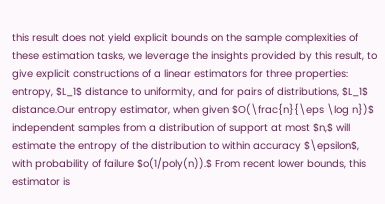this result does not yield explicit bounds on the sample complexities of these estimation tasks, we leverage the insights provided by this result, to give explicit constructions of a linear estimators for three properties: entropy, $L_1$ distance to uniformity, and for pairs of distributions, $L_1$ distance.Our entropy estimator, when given $O(\frac{n}{\eps \log n})$ independent samples from a distribution of support at most $n,$ will estimate the entropy of the distribution to within accuracy $\epsilon$, with probability of failure $o(1/poly(n)).$ From recent lower bounds, this estimator is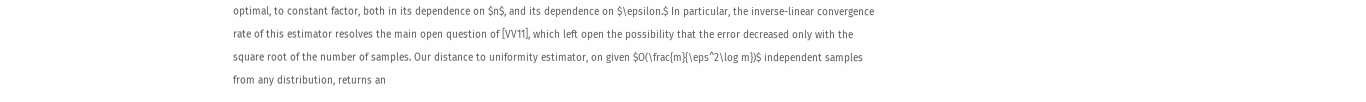optimal, to constant factor, both in its dependence on $n$, and its dependence on $\epsilon.$ In particular, the inverse-linear convergence rate of this estimator resolves the main open question of [VV11], which left open the possibility that the error decreased only with the square root of the number of samples. Our distance to uniformity estimator, on given $O(\frac{m}{\eps^2\log m})$ independent samples from any distribution, returns an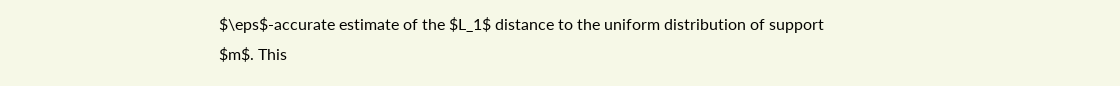$\eps$-accurate estimate of the $L_1$ distance to the uniform distribution of support $m$. This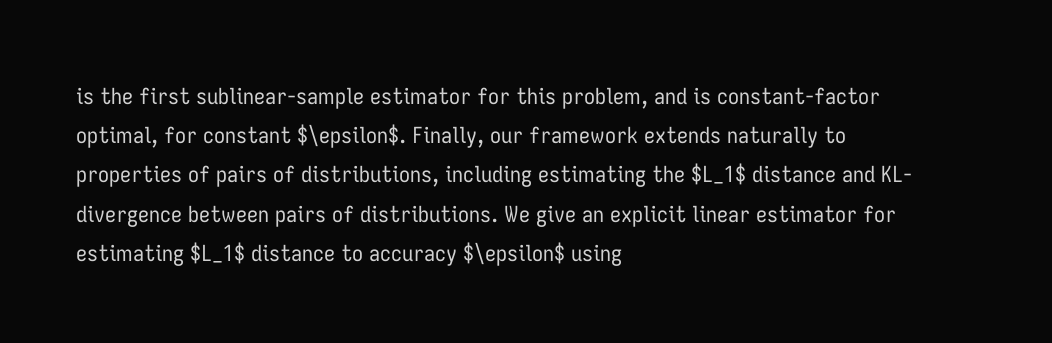is the first sublinear-sample estimator for this problem, and is constant-factor optimal, for constant $\epsilon$. Finally, our framework extends naturally to properties of pairs of distributions, including estimating the $L_1$ distance and KL-divergence between pairs of distributions. We give an explicit linear estimator for estimating $L_1$ distance to accuracy $\epsilon$ using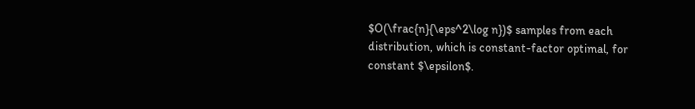$O(\frac{n}{\eps^2\log n})$ samples from each distribution, which is constant-factor optimal, for constant $\epsilon$.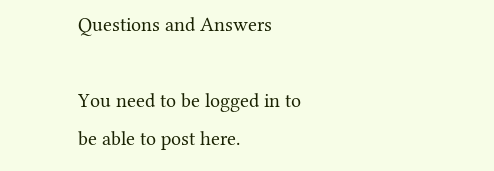Questions and Answers

You need to be logged in to be able to post here.